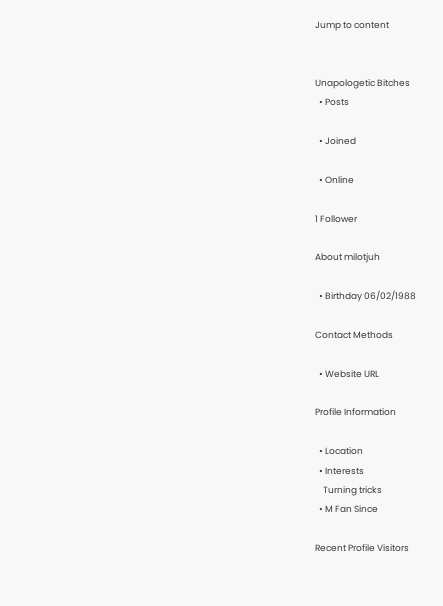Jump to content


Unapologetic Bitches
  • Posts

  • Joined

  • Online

1 Follower

About milotjuh

  • Birthday 06/02/1988

Contact Methods

  • Website URL

Profile Information

  • Location
  • Interests
    Turning tricks
  • M Fan Since

Recent Profile Visitors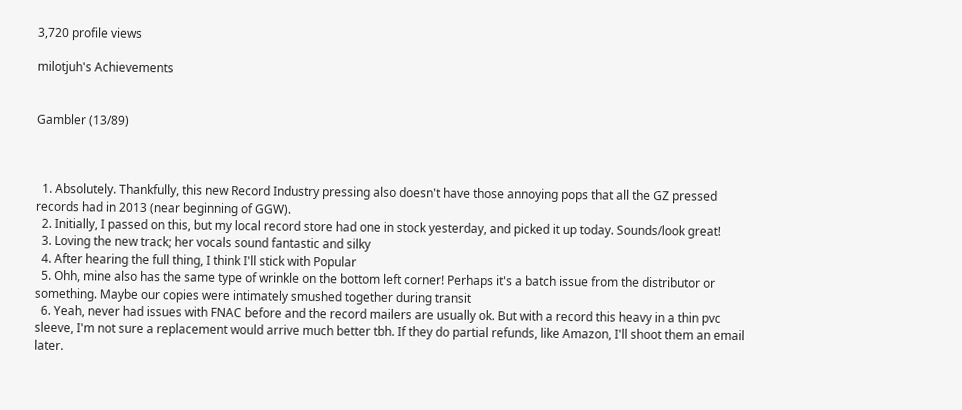3,720 profile views

milotjuh's Achievements


Gambler (13/89)



  1. Absolutely. Thankfully, this new Record Industry pressing also doesn't have those annoying pops that all the GZ pressed records had in 2013 (near beginning of GGW).
  2. Initially, I passed on this, but my local record store had one in stock yesterday, and picked it up today. Sounds/look great!
  3. Loving the new track; her vocals sound fantastic and silky
  4. After hearing the full thing, I think I'll stick with Popular
  5. Ohh, mine also has the same type of wrinkle on the bottom left corner! Perhaps it's a batch issue from the distributor or something. Maybe our copies were intimately smushed together during transit
  6. Yeah, never had issues with FNAC before and the record mailers are usually ok. But with a record this heavy in a thin pvc sleeve, I'm not sure a replacement would arrive much better tbh. If they do partial refunds, like Amazon, I'll shoot them an email later.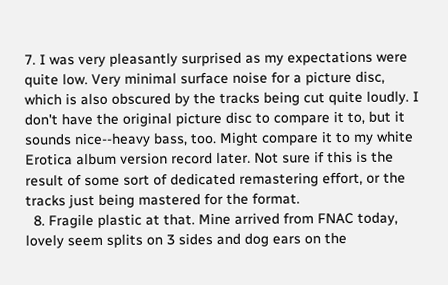7. I was very pleasantly surprised as my expectations were quite low. Very minimal surface noise for a picture disc, which is also obscured by the tracks being cut quite loudly. I don't have the original picture disc to compare it to, but it sounds nice--heavy bass, too. Might compare it to my white Erotica album version record later. Not sure if this is the result of some sort of dedicated remastering effort, or the tracks just being mastered for the format.
  8. Fragile plastic at that. Mine arrived from FNAC today, lovely seem splits on 3 sides and dog ears on the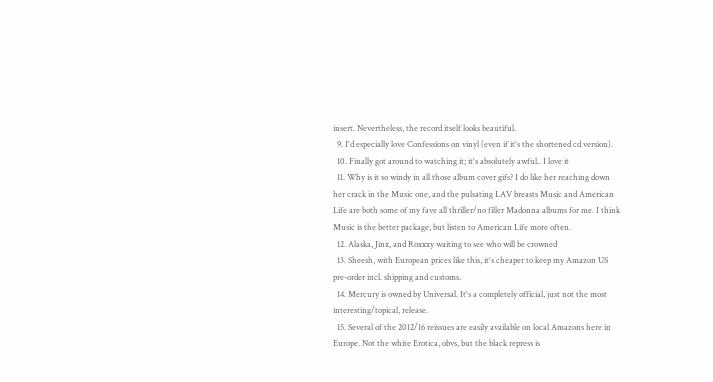insert. Nevertheless, the record itself looks beautiful.
  9. I'd especially love Confessions on vinyl (even if it's the shortened cd version).
  10. Finally got around to watching it; it's absolutely awful.. I love it
  11. Why is it so windy in all those album cover gifs? I do like her reaching down her crack in the Music one, and the pulsating LAV breasts Music and American Life are both some of my fave all thriller/no filler Madonna albums for me. I think Music is the better package, but listen to American Life more often.
  12. Alaska, Jinx, and Roxxxy waiting to see who will be crowned
  13. Sheesh, with European prices like this, it's cheaper to keep my Amazon US pre-order incl. shipping and customs.
  14. Mercury is owned by Universal. It's a completely official, just not the most interesting/topical, release.
  15. Several of the 2012/16 reissues are easily available on local Amazons here in Europe. Not the white Erotica, obvs, but the black repress is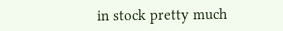in stock pretty much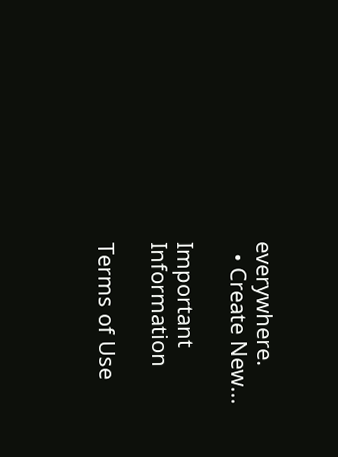everywhere.
  • Create New...

Important Information

Terms of Use